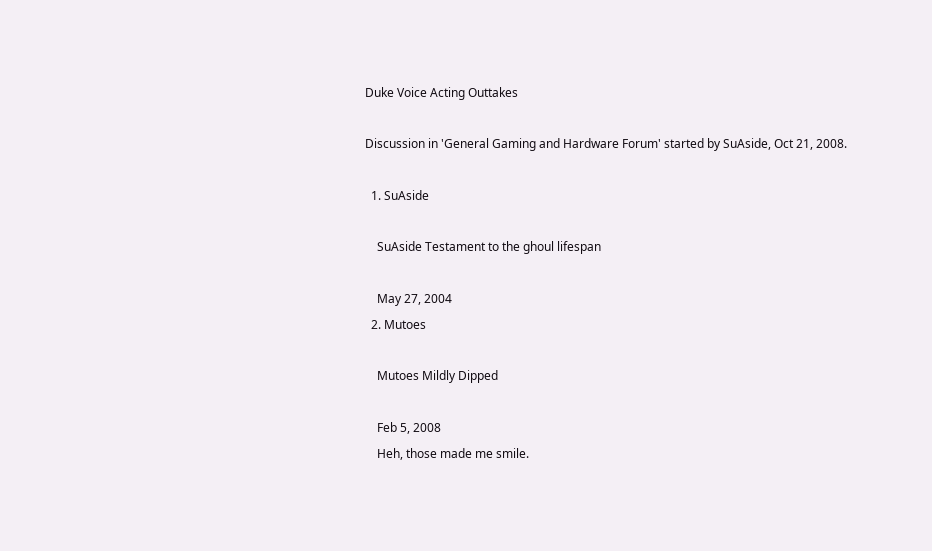Duke Voice Acting Outtakes

Discussion in 'General Gaming and Hardware Forum' started by SuAside, Oct 21, 2008.

  1. SuAside

    SuAside Testament to the ghoul lifespan

    May 27, 2004
  2. Mutoes

    Mutoes Mildly Dipped

    Feb 5, 2008
    Heh, those made me smile.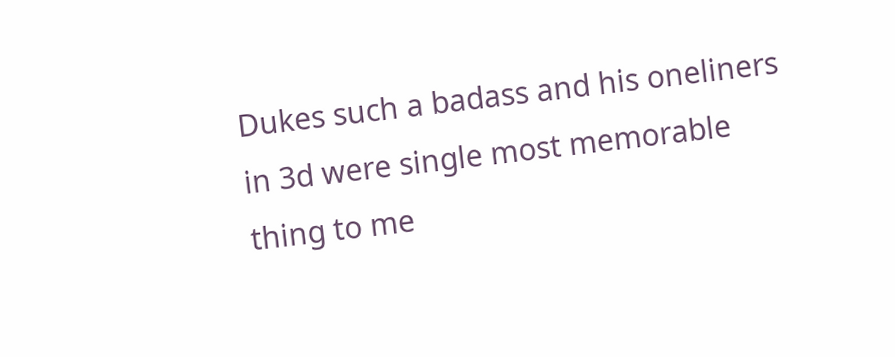Dukes such a badass and his oneliners in 3d were single most memorable thing to me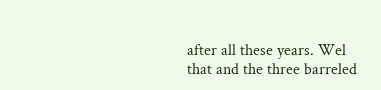after all these years. Wel that and the three barreled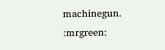machinegun. :mrgreen: